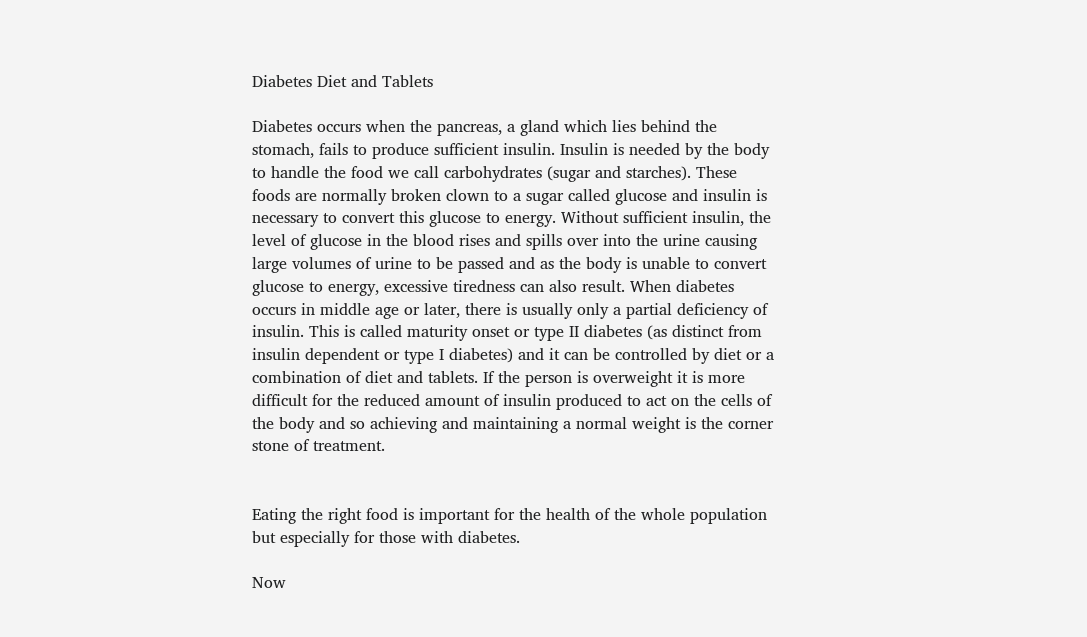Diabetes Diet and Tablets

Diabetes occurs when the pancreas, a gland which lies behind the stomach, fails to produce sufficient insulin. Insulin is needed by the body to handle the food we call carbohydrates (sugar and starches). These foods are normally broken clown to a sugar called glucose and insulin is necessary to convert this glucose to energy. Without sufficient insulin, the level of glucose in the blood rises and spills over into the urine causing large volumes of urine to be passed and as the body is unable to convert glucose to energy, excessive tiredness can also result. When diabetes occurs in middle age or later, there is usually only a partial deficiency of insulin. This is called maturity onset or type II diabetes (as distinct from insulin dependent or type I diabetes) and it can be controlled by diet or a combination of diet and tablets. If the person is overweight it is more difficult for the reduced amount of insulin produced to act on the cells of the body and so achieving and maintaining a normal weight is the corner stone of treatment.


Eating the right food is important for the health of the whole population but especially for those with diabetes.

Now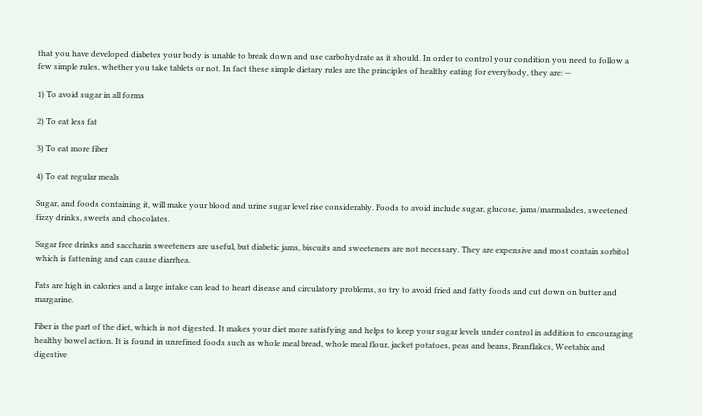that you have developed diabetes your body is unable to break down and use carbohydrate as it should. In order to control your condition you need to follow a few simple rules, whether you take tablets or not. In fact these simple dietary rules are the principles of healthy eating for everybody, they are: —

1) To avoid sugar in all forms

2) To eat less fat

3) To eat more fiber

4) To eat regular meals

Sugar, and foods containing it, will make your blood and urine sugar level rise considerably. Foods to avoid include sugar, glucose, jams/marmalades, sweetened fizzy drinks, sweets and chocolates.

Sugar free drinks and saccharin sweeteners are useful, but diabetic jams, biscuits and sweeteners are not necessary. They are expensive and most contain sorbitol which is fattening and can cause diarrhea.

Fats are high in calories and a large intake can lead to heart disease and circulatory problems, so try to avoid fried and fatty foods and cut down on butter and margarine.

Fiber is the part of the diet, which is not digested. It makes your diet more satisfying and helps to keep your sugar levels under control in addition to encouraging healthy bowel action. It is found in unrefined foods such as whole meal bread, whole meal flour, jacket potatoes, peas and beans, Branflakcs, Weetabix and digestive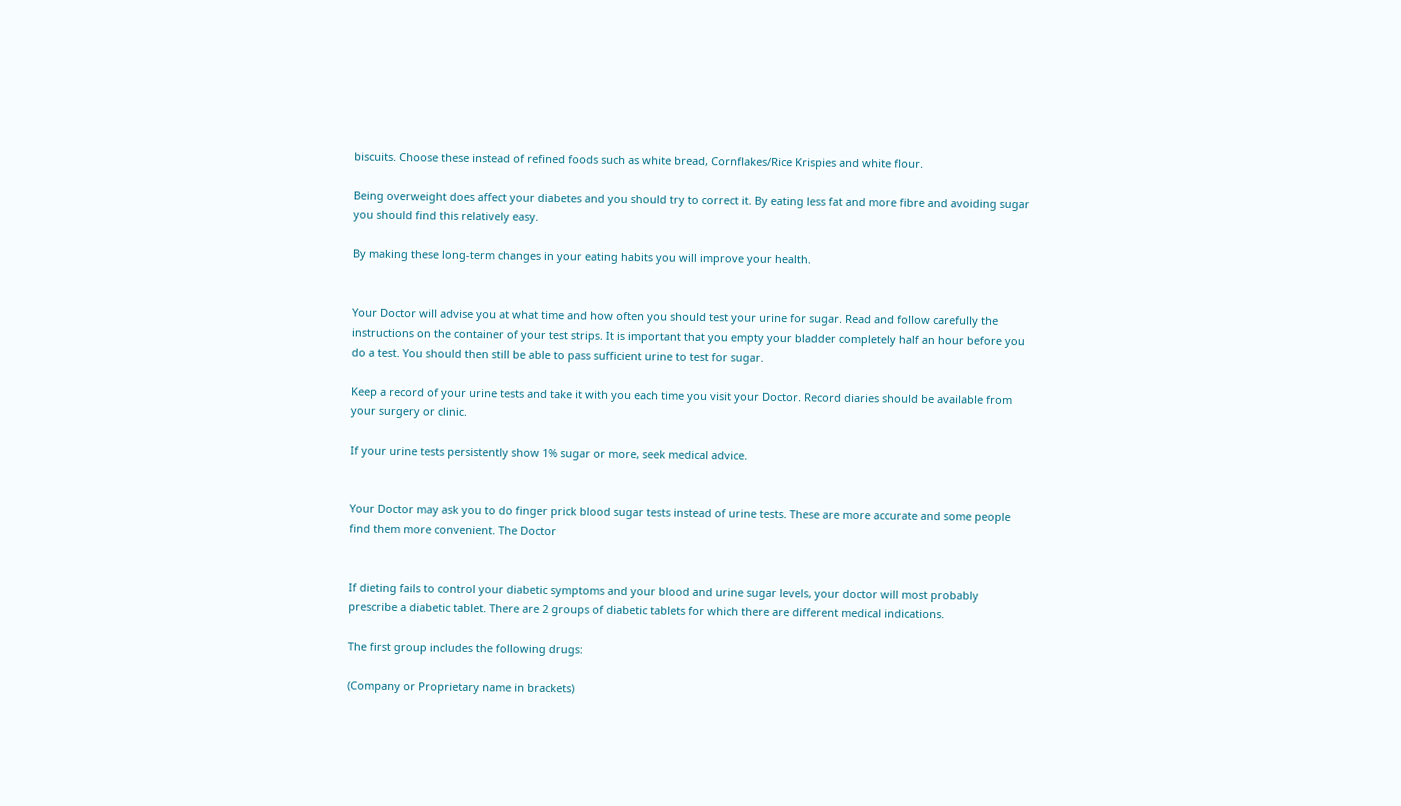biscuits. Choose these instead of refined foods such as white bread, Cornflakes/Rice Krispies and white flour.

Being overweight does affect your diabetes and you should try to correct it. By eating less fat and more fibre and avoiding sugar you should find this relatively easy.

By making these long-term changes in your eating habits you will improve your health.


Your Doctor will advise you at what time and how often you should test your urine for sugar. Read and follow carefully the instructions on the container of your test strips. It is important that you empty your bladder completely half an hour before you do a test. You should then still be able to pass sufficient urine to test for sugar.

Keep a record of your urine tests and take it with you each time you visit your Doctor. Record diaries should be available from your surgery or clinic.

If your urine tests persistently show 1% sugar or more, seek medical advice.


Your Doctor may ask you to do finger prick blood sugar tests instead of urine tests. These are more accurate and some people find them more convenient. The Doctor


If dieting fails to control your diabetic symptoms and your blood and urine sugar levels, your doctor will most probably prescribe a diabetic tablet. There are 2 groups of diabetic tablets for which there are different medical indications.

The first group includes the following drugs:

(Company or Proprietary name in brackets)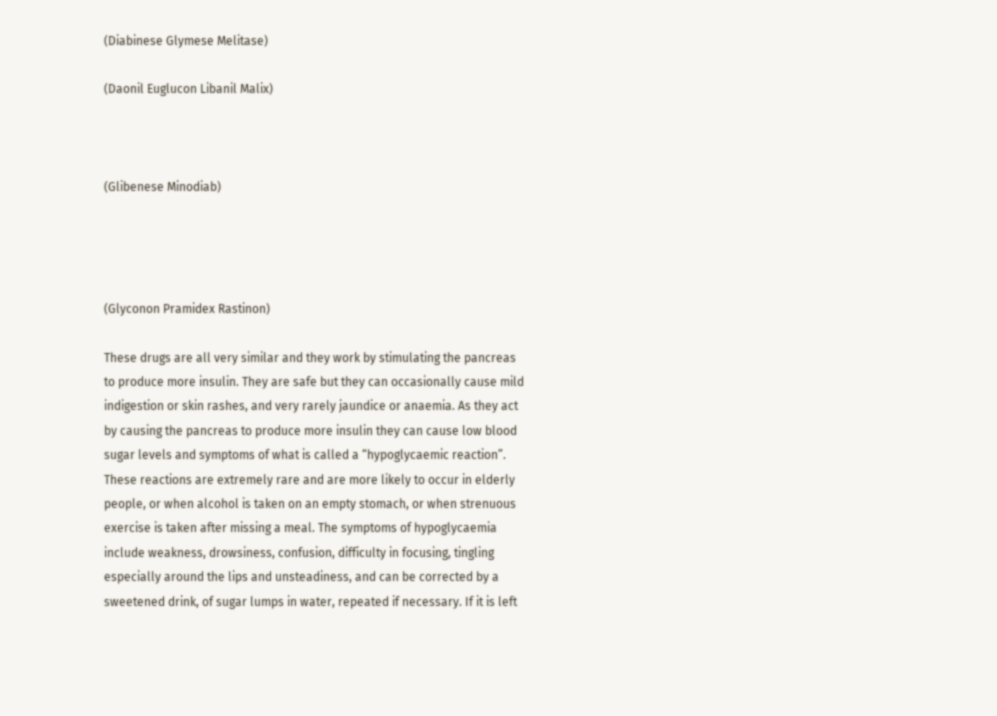(Diabinese Glymese Melitase)

(Daonil Euglucon Libanil Malix)



(Glibenese Minodiab)




(Glyconon Pramidex Rastinon)

These drugs are all very similar and they work by stimulating the pancreas to produce more insulin. They are safe but they can occasionally cause mild indigestion or skin rashes, and very rarely jaundice or anaemia. As they act by causing the pancreas to produce more insulin they can cause low blood sugar levels and symptoms of what is called a “hypoglycaemic reaction”. These reactions are extremely rare and are more likely to occur in elderly people, or when alcohol is taken on an empty stomach, or when strenuous exercise is taken after missing a meal. The symptoms of hypoglycaemia include weakness, drowsiness, confusion, difficulty in focusing, tingling especially around the lips and unsteadiness, and can be corrected by a sweetened drink, of sugar lumps in water, repeated if necessary. If it is left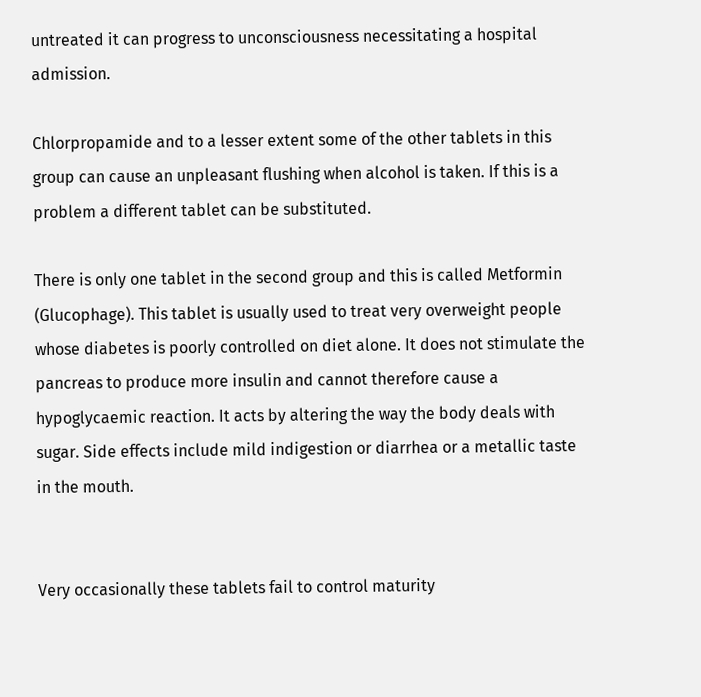untreated it can progress to unconsciousness necessitating a hospital admission.

Chlorpropamide and to a lesser extent some of the other tablets in this group can cause an unpleasant flushing when alcohol is taken. If this is a problem a different tablet can be substituted.

There is only one tablet in the second group and this is called Metformin (Glucophage). This tablet is usually used to treat very overweight people whose diabetes is poorly controlled on diet alone. It does not stimulate the pancreas to produce more insulin and cannot therefore cause a hypoglycaemic reaction. It acts by altering the way the body deals with sugar. Side effects include mild indigestion or diarrhea or a metallic taste in the mouth.


Very occasionally these tablets fail to control maturity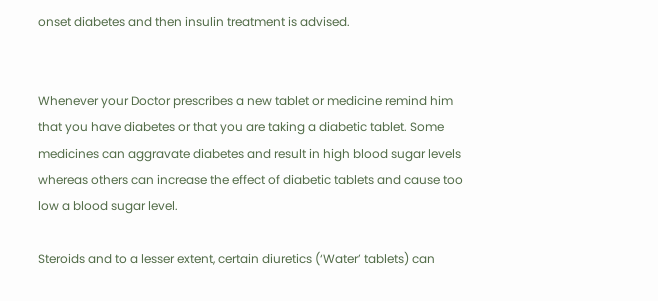onset diabetes and then insulin treatment is advised.


Whenever your Doctor prescribes a new tablet or medicine remind him that you have diabetes or that you are taking a diabetic tablet. Some medicines can aggravate diabetes and result in high blood sugar levels whereas others can increase the effect of diabetic tablets and cause too low a blood sugar level.

Steroids and to a lesser extent, certain diuretics (‘Water’ tablets) can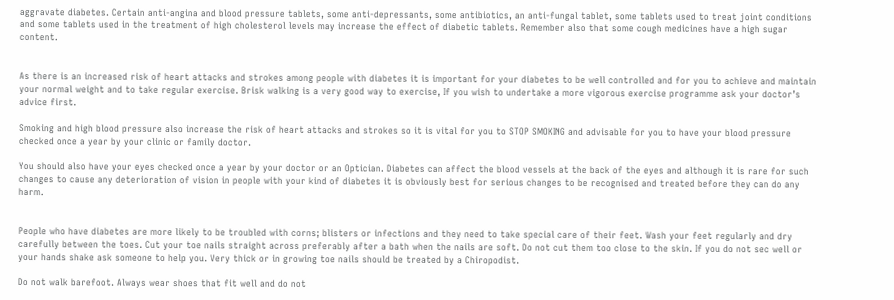aggravate diabetes. Certain anti-angina and blood pressure tablets, some anti-depressants, some antibiotics, an anti-fungal tablet, some tablets used to treat joint conditions and some tablets used in the treatment of high cholesterol levels may increase the effect of diabetic tablets. Remember also that some cough medicines have a high sugar content.


As there is an increased risk of heart attacks and strokes among people with diabetes it is important for your diabetes to be well controlled and for you to achieve and maintain your normal weight and to take regular exercise. Brisk walking is a very good way to exercise, If you wish to undertake a more vigorous exercise programme ask your doctor’s advice first.

Smoking and high blood pressure also increase the risk of heart attacks and strokes so it is vital for you to STOP SMOKING and advisable for you to have your blood pressure checked once a year by your clinic or family doctor.

You should also have your eyes checked once a year by your doctor or an Optician. Diabetes can affect the blood vessels at the back of the eyes and although it is rare for such changes to cause any deterioration of vision in people with your kind of diabetes it is obviously best for serious changes to be recognised and treated before they can do any harm.


People who have diabetes are more likely to be troubled with corns; blisters or infections and they need to take special care of their feet. Wash your feet regularly and dry carefully between the toes. Cut your toe nails straight across preferably after a bath when the nails are soft. Do not cut them too close to the skin. If you do not sec well or your hands shake ask someone to help you. Very thick or in growing toe nails should be treated by a Chiropodist.

Do not walk barefoot. Always wear shoes that fit well and do not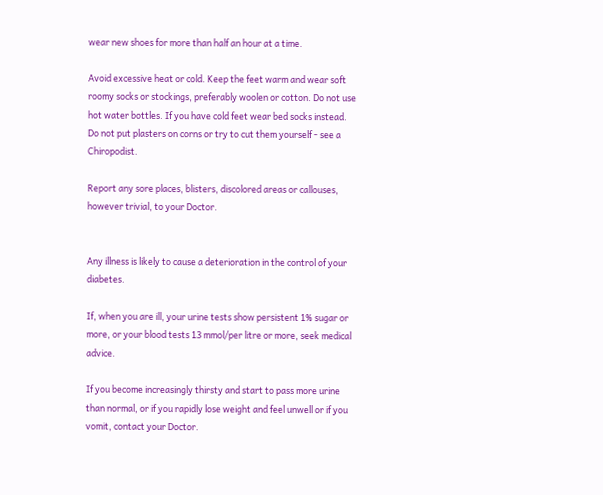wear new shoes for more than half an hour at a time.

Avoid excessive heat or cold. Keep the feet warm and wear soft roomy socks or stockings, preferably woolen or cotton. Do not use hot water bottles. If you have cold feet wear bed socks instead. Do not put plasters on corns or try to cut them yourself - see a Chiropodist.

Report any sore places, blisters, discolored areas or callouses, however trivial, to your Doctor.


Any illness is likely to cause a deterioration in the control of your diabetes.

If, when you are ill, your urine tests show persistent 1% sugar or more, or your blood tests 13 mmol/per litre or more, seek medical advice.

If you become increasingly thirsty and start to pass more urine than normal, or if you rapidly lose weight and feel unwell or if you vomit, contact your Doctor.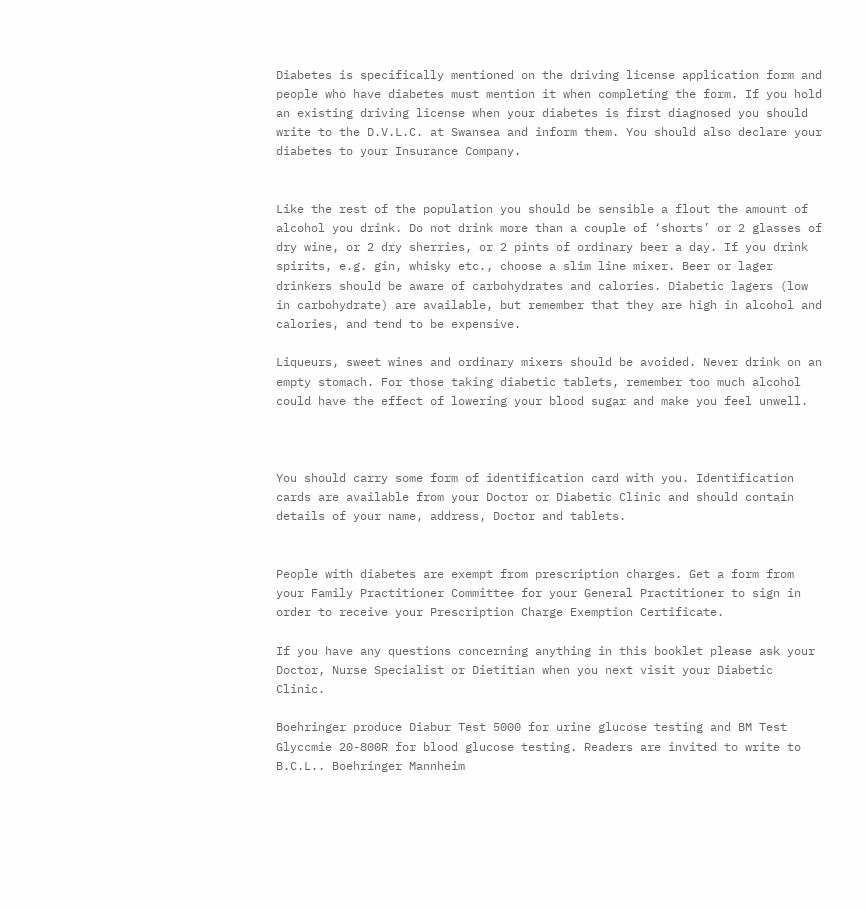Diabetes is specifically mentioned on the driving license application form and people who have diabetes must mention it when completing the form. If you hold an existing driving license when your diabetes is first diagnosed you should write to the D.V.L.C. at Swansea and inform them. You should also declare your diabetes to your Insurance Company.


Like the rest of the population you should be sensible a flout the amount of alcohol you drink. Do not drink more than a couple of ‘shorts’ or 2 glasses of dry wine, or 2 dry sherries, or 2 pints of ordinary beer a day. If you drink spirits, e.g. gin, whisky etc., choose a slim line mixer. Beer or lager drinkers should be aware of carbohydrates and calories. Diabetic lagers (low in carbohydrate) are available, but remember that they are high in alcohol and calories, and tend to be expensive.

Liqueurs, sweet wines and ordinary mixers should be avoided. Never drink on an empty stomach. For those taking diabetic tablets, remember too much alcohol could have the effect of lowering your blood sugar and make you feel unwell.



You should carry some form of identification card with you. Identification cards are available from your Doctor or Diabetic Clinic and should contain details of your name, address, Doctor and tablets.


People with diabetes are exempt from prescription charges. Get a form from your Family Practitioner Committee for your General Practitioner to sign in order to receive your Prescription Charge Exemption Certificate.

If you have any questions concerning anything in this booklet please ask your Doctor, Nurse Specialist or Dietitian when you next visit your Diabetic Clinic.

Boehringer produce Diabur Test 5000 for urine glucose testing and BM Test Glyccmie 20-800R for blood glucose testing. Readers are invited to write to B.C.L.. Boehringer Mannheim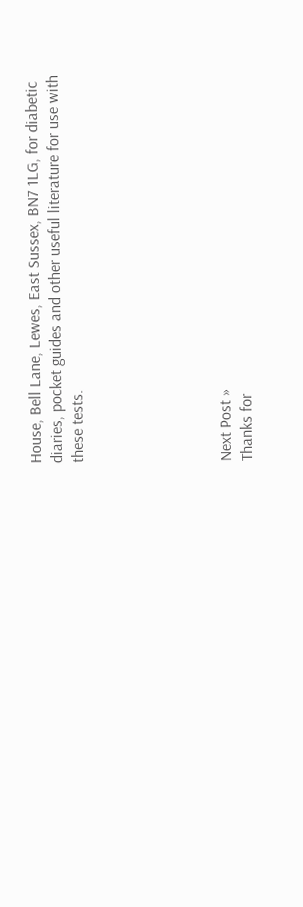House, Bell Lane, Lewes, East Sussex, BN7 1LG, for diabetic diaries, pocket guides and other useful literature for use with these tests.






Next Post »
Thanks for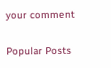your comment

Popular Posts